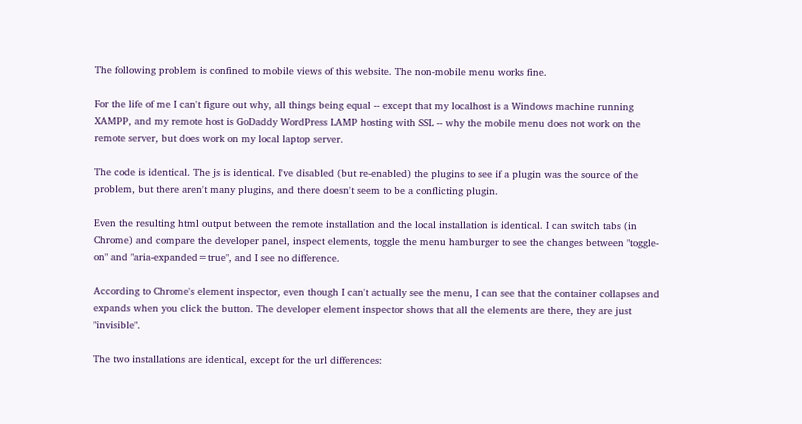The following problem is confined to mobile views of this website. The non-mobile menu works fine.

For the life of me I can't figure out why, all things being equal -- except that my localhost is a Windows machine running XAMPP, and my remote host is GoDaddy WordPress LAMP hosting with SSL -- why the mobile menu does not work on the remote server, but does work on my local laptop server.

The code is identical. The js is identical. I've disabled (but re-enabled) the plugins to see if a plugin was the source of the problem, but there aren't many plugins, and there doesn't seem to be a conflicting plugin.

Even the resulting html output between the remote installation and the local installation is identical. I can switch tabs (in Chrome) and compare the developer panel, inspect elements, toggle the menu hamburger to see the changes between "toggle-on" and "aria-expanded=true", and I see no difference.

According to Chrome's element inspector, even though I can't actually see the menu, I can see that the container collapses and expands when you click the button. The developer element inspector shows that all the elements are there, they are just "invisible".

The two installations are identical, except for the url differences: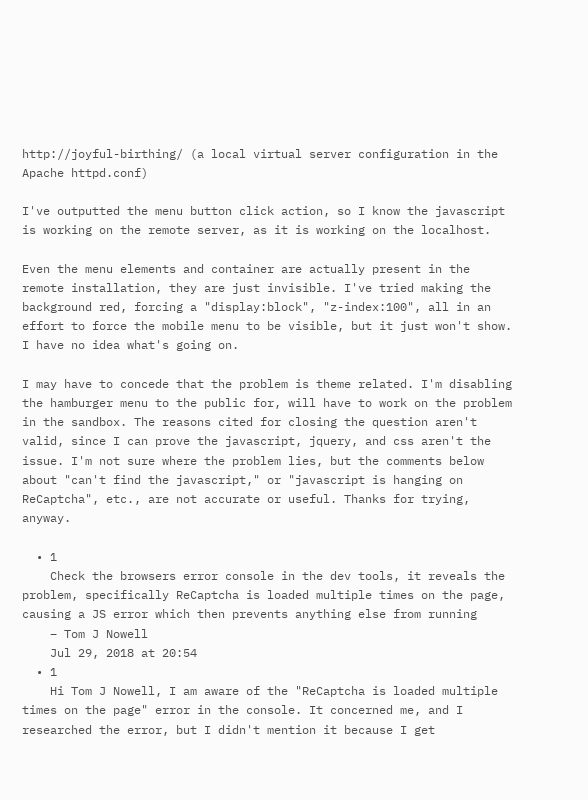http://joyful-birthing/ (a local virtual server configuration in the Apache httpd.conf)

I've outputted the menu button click action, so I know the javascript is working on the remote server, as it is working on the localhost.

Even the menu elements and container are actually present in the remote installation, they are just invisible. I've tried making the background red, forcing a "display:block", "z-index:100", all in an effort to force the mobile menu to be visible, but it just won't show. I have no idea what's going on.

I may have to concede that the problem is theme related. I'm disabling the hamburger menu to the public for, will have to work on the problem in the sandbox. The reasons cited for closing the question aren't valid, since I can prove the javascript, jquery, and css aren't the issue. I'm not sure where the problem lies, but the comments below about "can't find the javascript," or "javascript is hanging on ReCaptcha", etc., are not accurate or useful. Thanks for trying, anyway.

  • 1
    Check the browsers error console in the dev tools, it reveals the problem, specifically ReCaptcha is loaded multiple times on the page, causing a JS error which then prevents anything else from running
    – Tom J Nowell
    Jul 29, 2018 at 20:54
  • 1
    Hi Tom J Nowell, I am aware of the "ReCaptcha is loaded multiple times on the page" error in the console. It concerned me, and I researched the error, but I didn't mention it because I get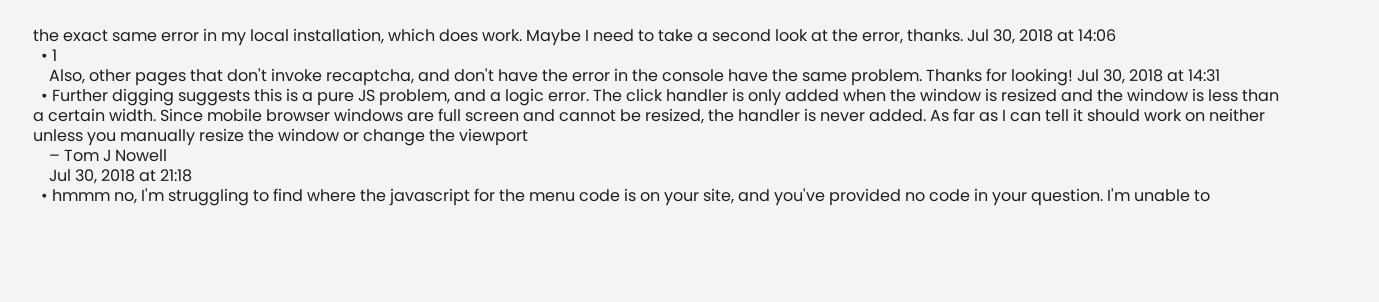the exact same error in my local installation, which does work. Maybe I need to take a second look at the error, thanks. Jul 30, 2018 at 14:06
  • 1
    Also, other pages that don't invoke recaptcha, and don't have the error in the console have the same problem. Thanks for looking! Jul 30, 2018 at 14:31
  • Further digging suggests this is a pure JS problem, and a logic error. The click handler is only added when the window is resized and the window is less than a certain width. Since mobile browser windows are full screen and cannot be resized, the handler is never added. As far as I can tell it should work on neither unless you manually resize the window or change the viewport
    – Tom J Nowell
    Jul 30, 2018 at 21:18
  • hmmm no, I'm struggling to find where the javascript for the menu code is on your site, and you've provided no code in your question. I'm unable to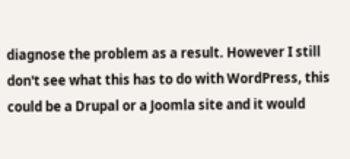diagnose the problem as a result. However I still don't see what this has to do with WordPress, this could be a Drupal or a Joomla site and it would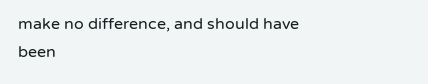make no difference, and should have been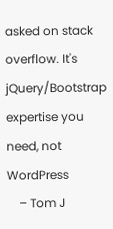asked on stack overflow. It's jQuery/Bootstrap expertise you need, not WordPress
    – Tom J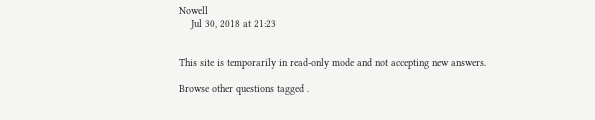Nowell
    Jul 30, 2018 at 21:23


This site is temporarily in read-only mode and not accepting new answers.

Browse other questions tagged .